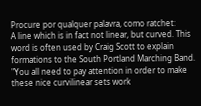Procure por qualquer palavra, como ratchet:
A line which is in fact not linear, but curved. This word is often used by Craig Scott to explain formations to the South Portland Marching Band.
"You all need to pay attention in order to make these nice curvilinear sets work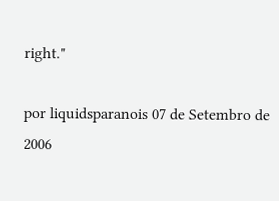right."

por liquidsparanois 07 de Setembro de 2006